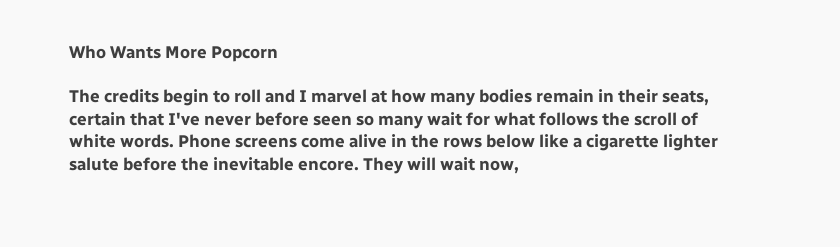Who Wants More Popcorn

The credits begin to roll and I marvel at how many bodies remain in their seats, certain that I've never before seen so many wait for what follows the scroll of white words. Phone screens come alive in the rows below like a cigarette lighter salute before the inevitable encore. They will wait now,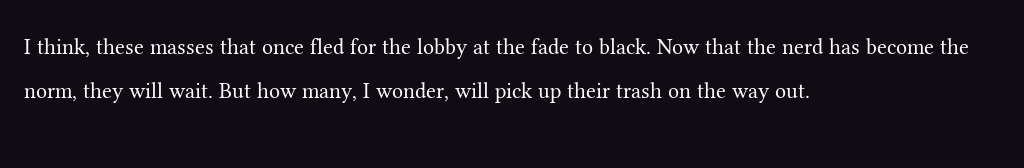I think, these masses that once fled for the lobby at the fade to black. Now that the nerd has become the norm, they will wait. But how many, I wonder, will pick up their trash on the way out.